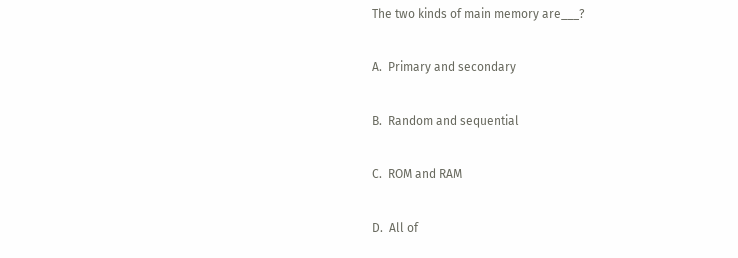The two kinds of main memory are___?

A.  Primary and secondary

B.  Random and sequential

C.  ROM and RAM

D.  All of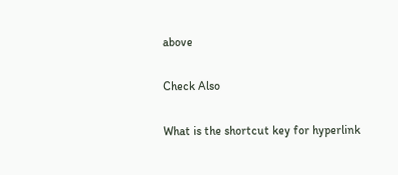above

Check Also

What is the shortcut key for hyperlink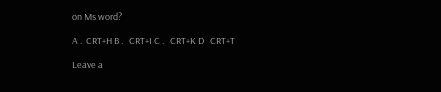on Ms word?

A .  CRT+H B .   CRT+I C .   CRT+K D   CRT+T

Leave a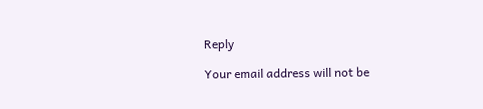Reply

Your email address will not be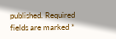published. Required fields are marked *